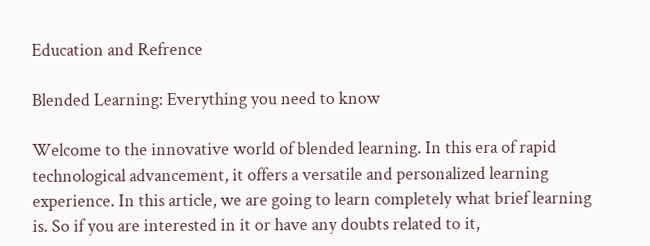Education and Refrence

Blended Learning: Everything you need to know

Welcome to the innovative world of blended learning. In this era of rapid technological advancement, it offers a versatile and personalized learning experience. In this article, we are going to learn completely what brief learning is. So if you are interested in it or have any doubts related to it,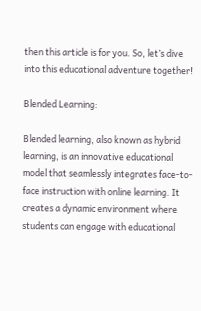then this article is for you. So, let’s dive into this educational adventure together!

Blended Learning:

Blended learning, also known as hybrid learning, is an innovative educational model that seamlessly integrates face-to-face instruction with online learning. It creates a dynamic environment where students can engage with educational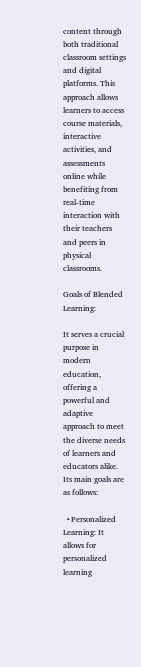content through both traditional classroom settings and digital platforms. This approach allows learners to access course materials, interactive activities, and assessments online while benefiting from real-time interaction with their teachers and peers in physical classrooms.

Goals of Blended Learning:

It serves a crucial purpose in modern education, offering a powerful and adaptive approach to meet the diverse needs of learners and educators alike. Its main goals are as follows:

  • Personalized Learning: It allows for personalized learning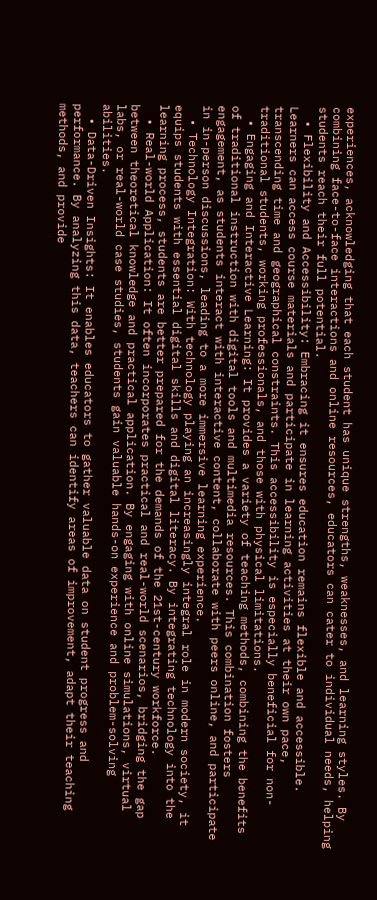experiences, acknowledging that each student has unique strengths, weaknesses, and learning styles. By combining face-to-face interactions and online resources, educators can cater to individual needs, helping students reach their full potential.
  • Flexibility and Accessibility: Embracing it ensures education remains flexible and accessible. Learners can access course materials and participate in learning activities at their own pace, transcending time and geographical constraints. This accessibility is especially beneficial for non-traditional students, working professionals, and those with physical limitations.
  • Engaging and Interactive Learning: It provides a variety of teaching methods, combining the benefits of traditional instruction with digital tools and multimedia resources. This combination fosters engagement, as students interact with interactive content, collaborate with peers online, and participate in in-person discussions, leading to a more immersive learning experience.
  • Technology Integration: With technology playing an increasingly integral role in modern society, it equips students with essential digital skills and digital literacy. By integrating technology into the learning process, students are better prepared for the demands of the 21st-century workforce.
  • Real-world Application: It often incorporates practical and real-world scenarios, bridging the gap between theoretical knowledge and practical application. By engaging with online simulations, virtual labs, or real-world case studies, students gain valuable hands-on experience and problem-solving abilities.
  • Data-Driven Insights: It enables educators to gather valuable data on student progress and performance. By analyzing this data, teachers can identify areas of improvement, adapt their teaching methods, and provide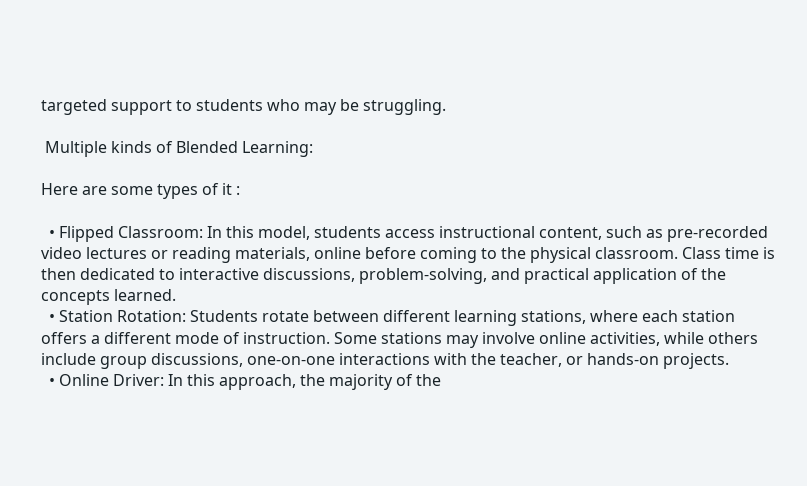targeted support to students who may be struggling.

 Multiple kinds of Blended Learning:

Here are some types of it :

  • Flipped Classroom: In this model, students access instructional content, such as pre-recorded video lectures or reading materials, online before coming to the physical classroom. Class time is then dedicated to interactive discussions, problem-solving, and practical application of the concepts learned.
  • Station Rotation: Students rotate between different learning stations, where each station offers a different mode of instruction. Some stations may involve online activities, while others include group discussions, one-on-one interactions with the teacher, or hands-on projects.
  • Online Driver: In this approach, the majority of the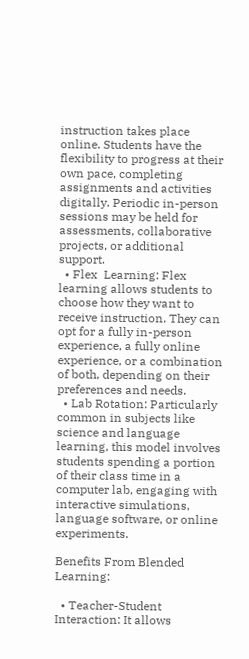instruction takes place online. Students have the flexibility to progress at their own pace, completing assignments and activities digitally. Periodic in-person sessions may be held for assessments, collaborative projects, or additional support.
  • Flex  Learning: Flex learning allows students to choose how they want to receive instruction. They can opt for a fully in-person experience, a fully online experience, or a combination of both, depending on their preferences and needs.
  • Lab Rotation: Particularly common in subjects like science and language learning, this model involves students spending a portion of their class time in a computer lab, engaging with interactive simulations, language software, or online experiments.

Benefits From Blended Learning:

  • Teacher-Student Interaction: It allows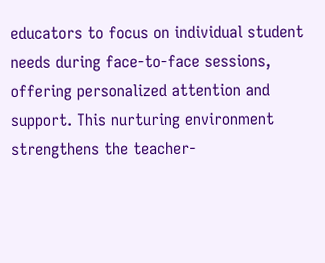educators to focus on individual student needs during face-to-face sessions, offering personalized attention and support. This nurturing environment strengthens the teacher-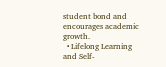student bond and encourages academic growth.
  • Lifelong Learning and Self-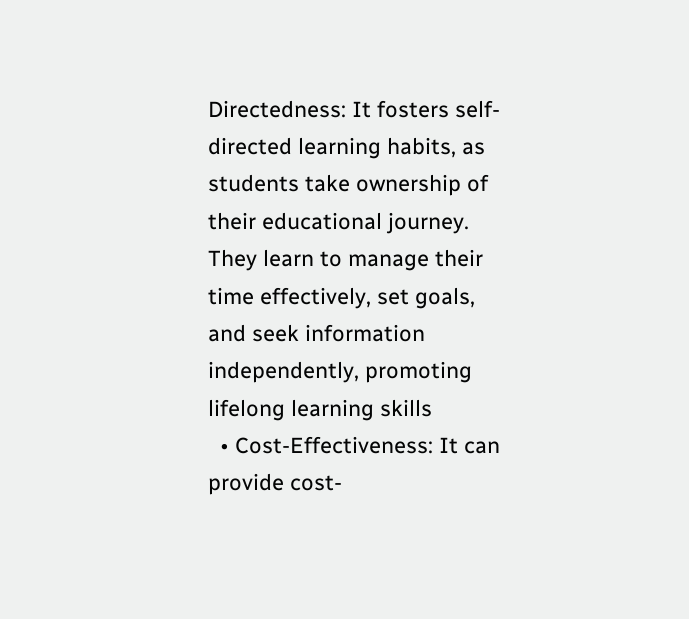Directedness: It fosters self-directed learning habits, as students take ownership of their educational journey. They learn to manage their time effectively, set goals, and seek information independently, promoting lifelong learning skills
  • Cost-Effectiveness: It can provide cost-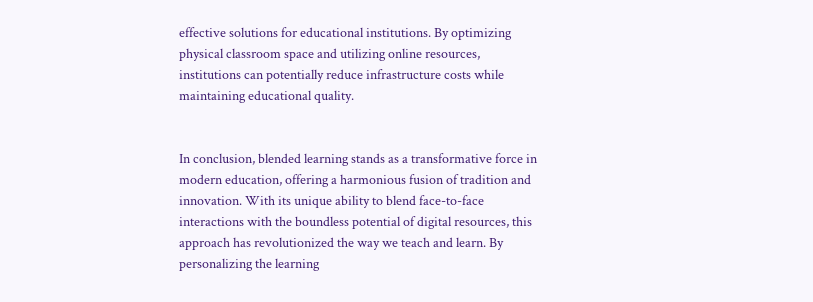effective solutions for educational institutions. By optimizing physical classroom space and utilizing online resources, institutions can potentially reduce infrastructure costs while maintaining educational quality.


In conclusion, blended learning stands as a transformative force in modern education, offering a harmonious fusion of tradition and innovation. With its unique ability to blend face-to-face interactions with the boundless potential of digital resources, this approach has revolutionized the way we teach and learn. By personalizing the learning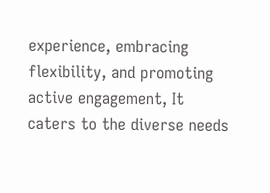experience, embracing flexibility, and promoting active engagement, It caters to the diverse needs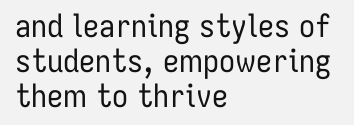and learning styles of students, empowering them to thrive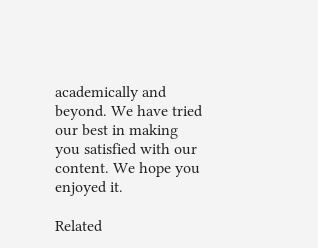academically and beyond. We have tried our best in making you satisfied with our content. We hope you enjoyed it.

Related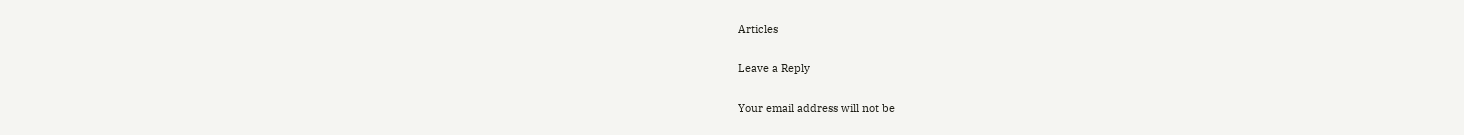Articles

Leave a Reply

Your email address will not be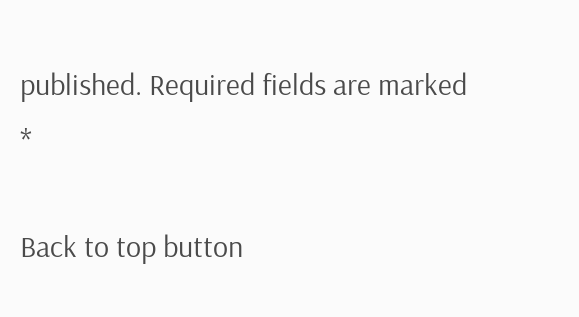published. Required fields are marked *

Back to top button